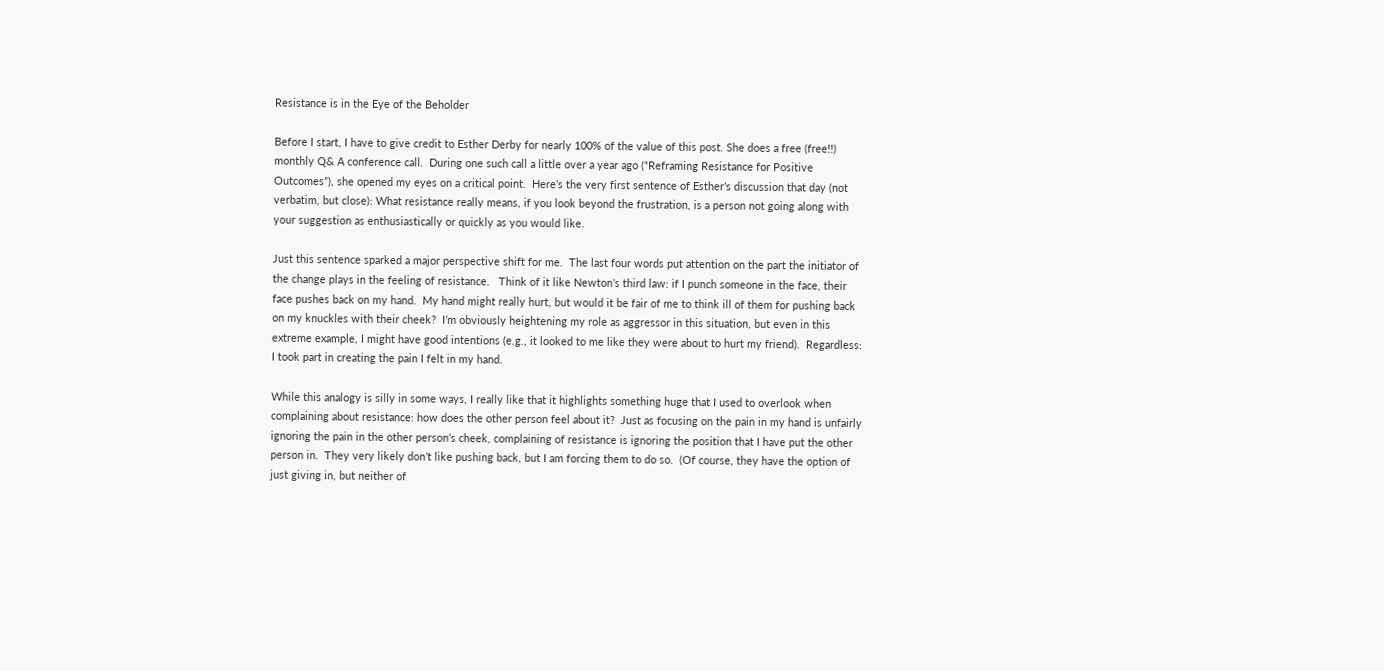Resistance is in the Eye of the Beholder

Before I start, I have to give credit to Esther Derby for nearly 100% of the value of this post. She does a free (free!!) monthly Q& A conference call.  During one such call a little over a year ago (“Reframing Resistance for Positive Outcomes”), she opened my eyes on a critical point.  Here’s the very first sentence of Esther’s discussion that day (not verbatim, but close): What resistance really means, if you look beyond the frustration, is a person not going along with your suggestion as enthusiastically or quickly as you would like.

Just this sentence sparked a major perspective shift for me.  The last four words put attention on the part the initiator of the change plays in the feeling of resistance.   Think of it like Newton’s third law: if I punch someone in the face, their face pushes back on my hand.  My hand might really hurt, but would it be fair of me to think ill of them for pushing back on my knuckles with their cheek?  I’m obviously heightening my role as aggressor in this situation, but even in this extreme example, I might have good intentions (e.g., it looked to me like they were about to hurt my friend).  Regardless: I took part in creating the pain I felt in my hand.

While this analogy is silly in some ways, I really like that it highlights something huge that I used to overlook when complaining about resistance: how does the other person feel about it?  Just as focusing on the pain in my hand is unfairly ignoring the pain in the other person’s cheek, complaining of resistance is ignoring the position that I have put the other person in.  They very likely don’t like pushing back, but I am forcing them to do so.  (Of course, they have the option of just giving in, but neither of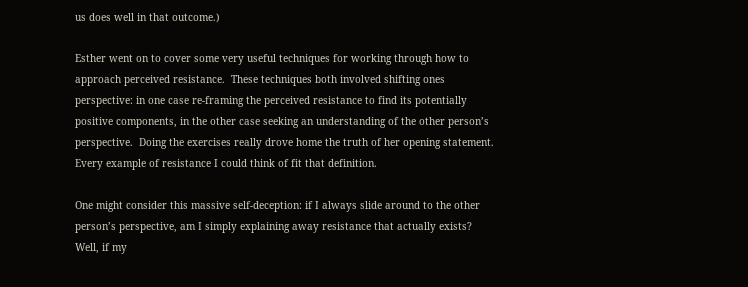us does well in that outcome.)

Esther went on to cover some very useful techniques for working through how to approach perceived resistance.  These techniques both involved shifting ones perspective: in one case re-framing the perceived resistance to find its potentially positive components, in the other case seeking an understanding of the other person’s perspective.  Doing the exercises really drove home the truth of her opening statement. Every example of resistance I could think of fit that definition.

One might consider this massive self-deception: if I always slide around to the other person’s perspective, am I simply explaining away resistance that actually exists?  Well, if my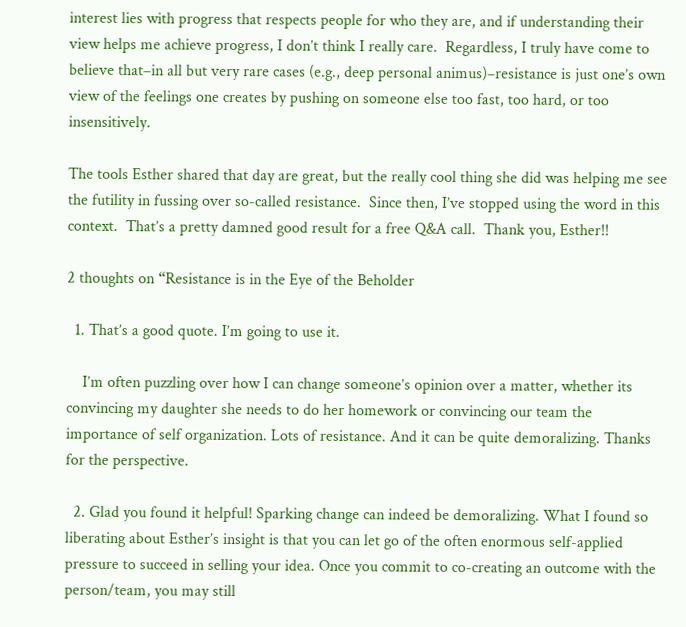interest lies with progress that respects people for who they are, and if understanding their view helps me achieve progress, I don’t think I really care.  Regardless, I truly have come to believe that–in all but very rare cases (e.g., deep personal animus)–resistance is just one’s own view of the feelings one creates by pushing on someone else too fast, too hard, or too insensitively.

The tools Esther shared that day are great, but the really cool thing she did was helping me see the futility in fussing over so-called resistance.  Since then, I’ve stopped using the word in this context.  That’s a pretty damned good result for a free Q&A call.  Thank you, Esther!!

2 thoughts on “Resistance is in the Eye of the Beholder

  1. That’s a good quote. I’m going to use it.

    I’m often puzzling over how I can change someone’s opinion over a matter, whether its convincing my daughter she needs to do her homework or convincing our team the importance of self organization. Lots of resistance. And it can be quite demoralizing. Thanks for the perspective.

  2. Glad you found it helpful! Sparking change can indeed be demoralizing. What I found so liberating about Esther’s insight is that you can let go of the often enormous self-applied pressure to succeed in selling your idea. Once you commit to co-creating an outcome with the person/team, you may still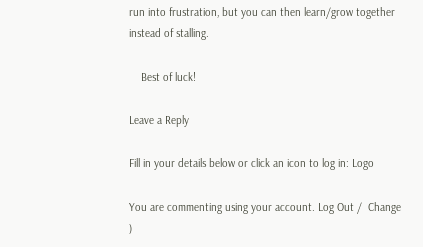run into frustration, but you can then learn/grow together instead of stalling.

    Best of luck!

Leave a Reply

Fill in your details below or click an icon to log in: Logo

You are commenting using your account. Log Out /  Change )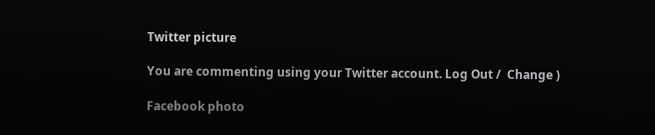Twitter picture

You are commenting using your Twitter account. Log Out /  Change )

Facebook photo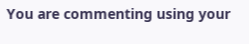You are commenting using your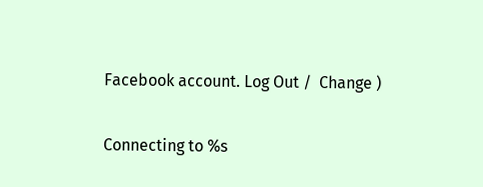Facebook account. Log Out /  Change )

Connecting to %s